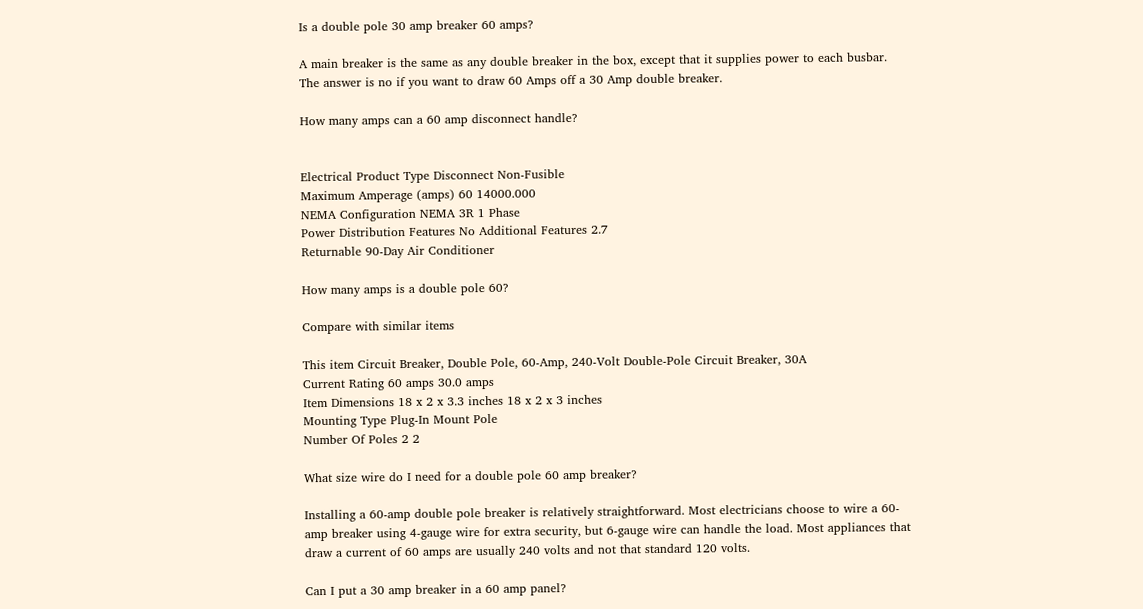Is a double pole 30 amp breaker 60 amps?

A main breaker is the same as any double breaker in the box, except that it supplies power to each busbar. The answer is no if you want to draw 60 Amps off a 30 Amp double breaker.

How many amps can a 60 amp disconnect handle?


Electrical Product Type Disconnect Non-Fusible
Maximum Amperage (amps) 60 14000.000
NEMA Configuration NEMA 3R 1 Phase
Power Distribution Features No Additional Features 2.7
Returnable 90-Day Air Conditioner

How many amps is a double pole 60?

Compare with similar items

This item Circuit Breaker, Double Pole, 60-Amp, 240-Volt Double-Pole Circuit Breaker, 30A
Current Rating 60 amps 30.0 amps
Item Dimensions 18 x 2 x 3.3 inches 18 x 2 x 3 inches
Mounting Type Plug-In Mount Pole
Number Of Poles 2 2

What size wire do I need for a double pole 60 amp breaker?

Installing a 60-amp double pole breaker is relatively straightforward. Most electricians choose to wire a 60-amp breaker using 4-gauge wire for extra security, but 6-gauge wire can handle the load. Most appliances that draw a current of 60 amps are usually 240 volts and not that standard 120 volts.

Can I put a 30 amp breaker in a 60 amp panel?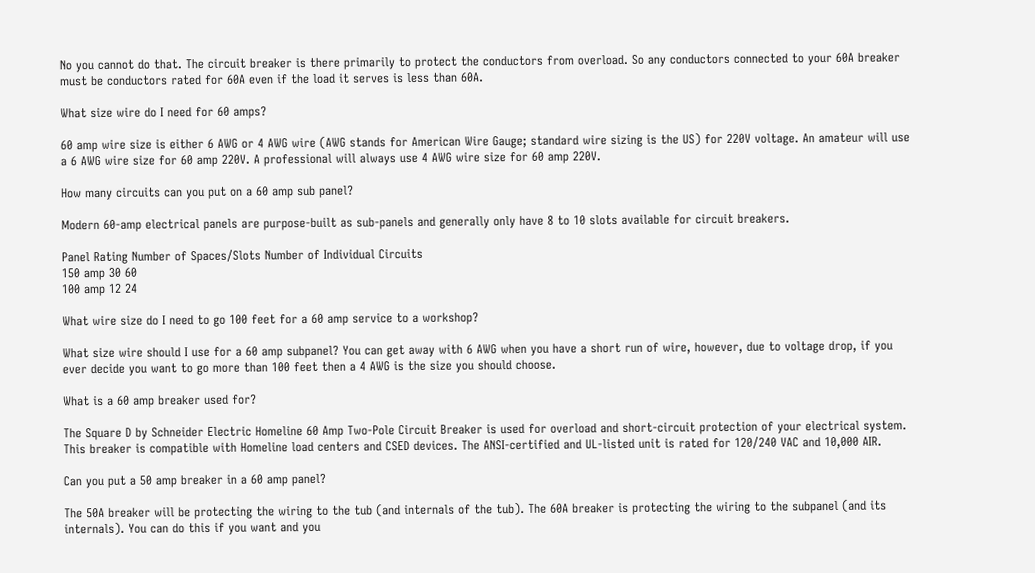No you cannot do that. The circuit breaker is there primarily to protect the conductors from overload. So any conductors connected to your 60A breaker must be conductors rated for 60A even if the load it serves is less than 60A.

What size wire do I need for 60 amps?

60 amp wire size is either 6 AWG or 4 AWG wire (AWG stands for American Wire Gauge; standard wire sizing is the US) for 220V voltage. An amateur will use a 6 AWG wire size for 60 amp 220V. A professional will always use 4 AWG wire size for 60 amp 220V.

How many circuits can you put on a 60 amp sub panel?

Modern 60-amp electrical panels are purpose-built as sub-panels and generally only have 8 to 10 slots available for circuit breakers.

Panel Rating Number of Spaces/Slots Number of Individual Circuits
150 amp 30 60
100 amp 12 24

What wire size do I need to go 100 feet for a 60 amp service to a workshop?

What size wire should I use for a 60 amp subpanel? You can get away with 6 AWG when you have a short run of wire, however, due to voltage drop, if you ever decide you want to go more than 100 feet then a 4 AWG is the size you should choose.

What is a 60 amp breaker used for?

The Square D by Schneider Electric Homeline 60 Amp Two-Pole Circuit Breaker is used for overload and short-circuit protection of your electrical system. This breaker is compatible with Homeline load centers and CSED devices. The ANSI-certified and UL-listed unit is rated for 120/240 VAC and 10,000 AIR.

Can you put a 50 amp breaker in a 60 amp panel?

The 50A breaker will be protecting the wiring to the tub (and internals of the tub). The 60A breaker is protecting the wiring to the subpanel (and its internals). You can do this if you want and you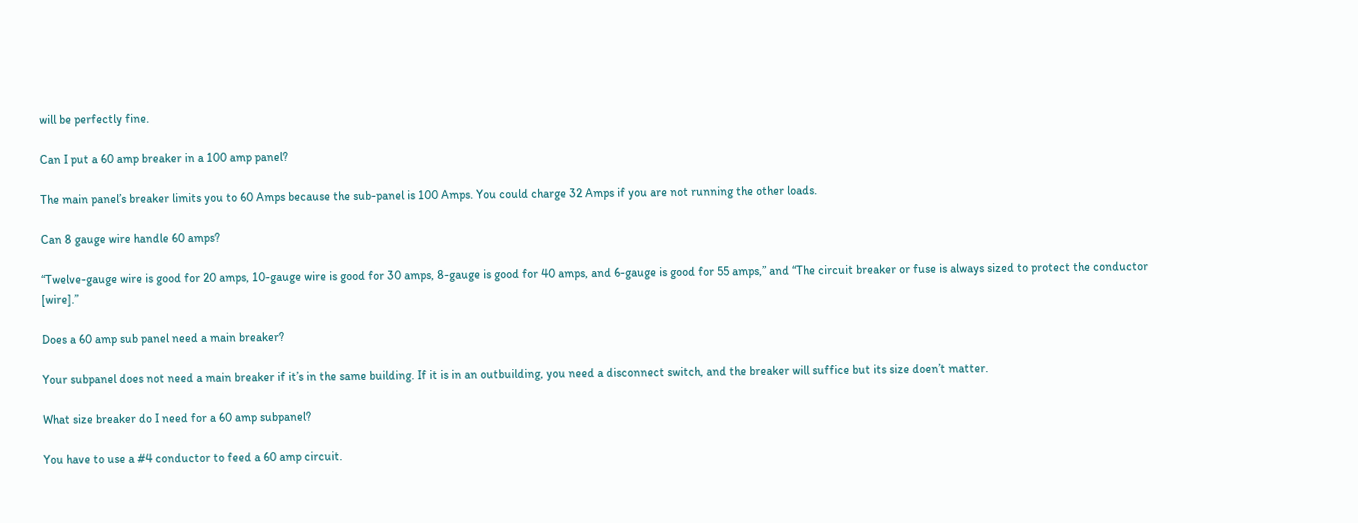will be perfectly fine.

Can I put a 60 amp breaker in a 100 amp panel?

The main panel’s breaker limits you to 60 Amps because the sub-panel is 100 Amps. You could charge 32 Amps if you are not running the other loads.

Can 8 gauge wire handle 60 amps?

“Twelve-gauge wire is good for 20 amps, 10-gauge wire is good for 30 amps, 8-gauge is good for 40 amps, and 6-gauge is good for 55 amps,” and “The circuit breaker or fuse is always sized to protect the conductor [wire].”

Does a 60 amp sub panel need a main breaker?

Your subpanel does not need a main breaker if it’s in the same building. If it is in an outbuilding, you need a disconnect switch, and the breaker will suffice but its size doen’t matter.

What size breaker do I need for a 60 amp subpanel?

You have to use a #4 conductor to feed a 60 amp circuit.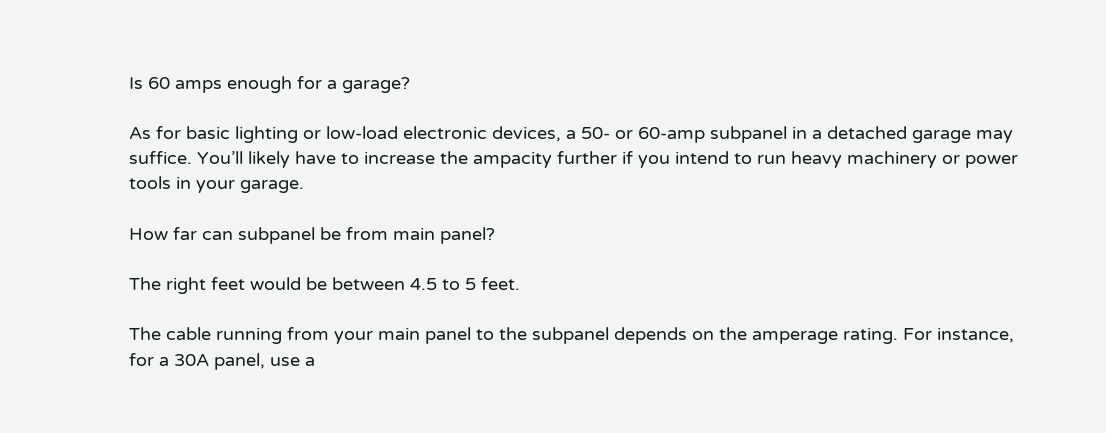Is 60 amps enough for a garage?

As for basic lighting or low-load electronic devices, a 50- or 60-amp subpanel in a detached garage may suffice. You’ll likely have to increase the ampacity further if you intend to run heavy machinery or power tools in your garage.

How far can subpanel be from main panel?

The right feet would be between 4.5 to 5 feet.

The cable running from your main panel to the subpanel depends on the amperage rating. For instance, for a 30A panel, use a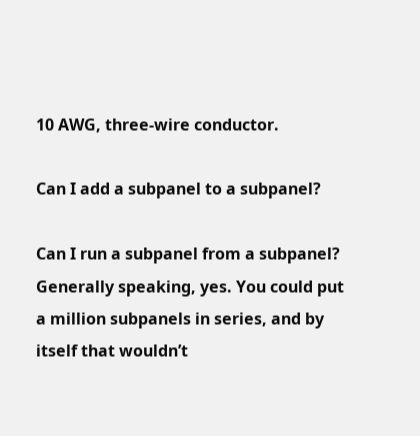10 AWG, three-wire conductor.

Can I add a subpanel to a subpanel?

Can I run a subpanel from a subpanel? Generally speaking, yes. You could put a million subpanels in series, and by itself that wouldn’t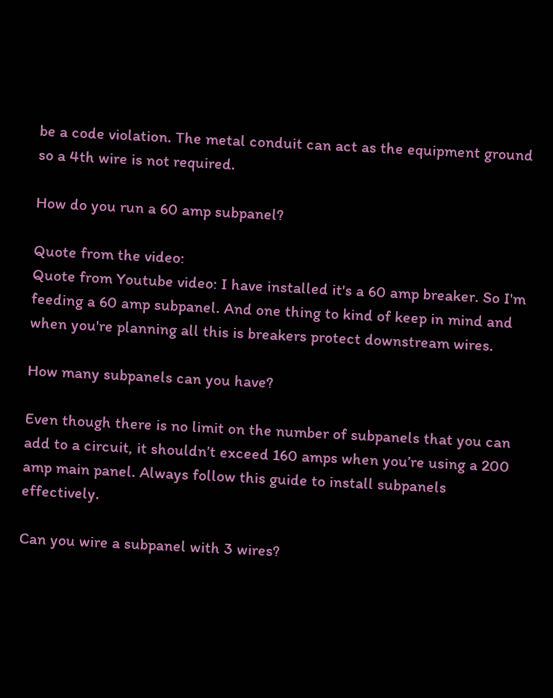be a code violation. The metal conduit can act as the equipment ground so a 4th wire is not required.

How do you run a 60 amp subpanel?

Quote from the video:
Quote from Youtube video: I have installed it's a 60 amp breaker. So I'm feeding a 60 amp subpanel. And one thing to kind of keep in mind and when you're planning all this is breakers protect downstream wires.

How many subpanels can you have?

Even though there is no limit on the number of subpanels that you can add to a circuit, it shouldn’t exceed 160 amps when you’re using a 200 amp main panel. Always follow this guide to install subpanels effectively.

Can you wire a subpanel with 3 wires?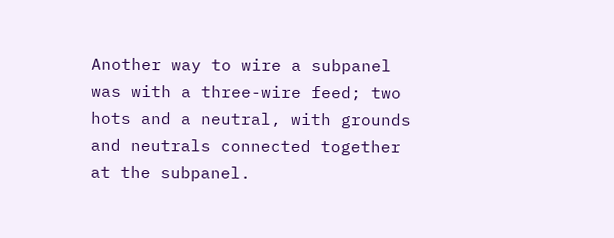Another way to wire a subpanel was with a three-wire feed; two hots and a neutral, with grounds and neutrals connected together at the subpanel.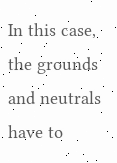In this case, the grounds and neutrals have to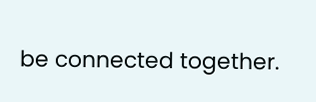be connected together.